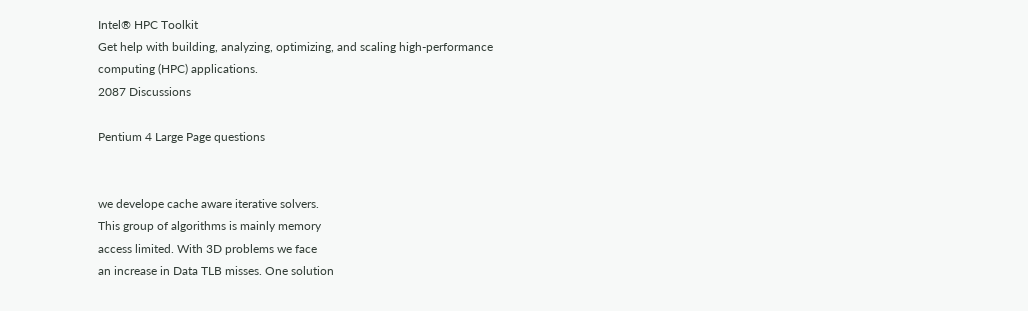Intel® HPC Toolkit
Get help with building, analyzing, optimizing, and scaling high-performance computing (HPC) applications.
2087 Discussions

Pentium 4 Large Page questions


we develope cache aware iterative solvers.
This group of algorithms is mainly memory
access limited. With 3D problems we face
an increase in Data TLB misses. One solution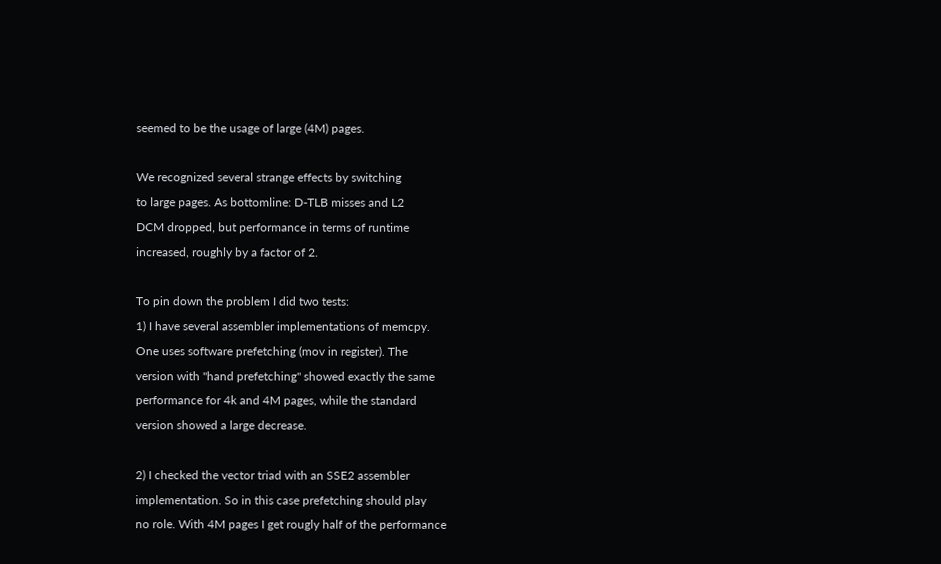seemed to be the usage of large (4M) pages.

We recognized several strange effects by switching
to large pages. As bottomline: D-TLB misses and L2
DCM dropped, but performance in terms of runtime
increased, roughly by a factor of 2.

To pin down the problem I did two tests:
1) I have several assembler implementations of memcpy.
One uses software prefetching (mov in register). The
version with "hand prefetching" showed exactly the same
performance for 4k and 4M pages, while the standard
version showed a large decrease.

2) I checked the vector triad with an SSE2 assembler
implementation. So in this case prefetching should play
no role. With 4M pages I get rougly half of the performance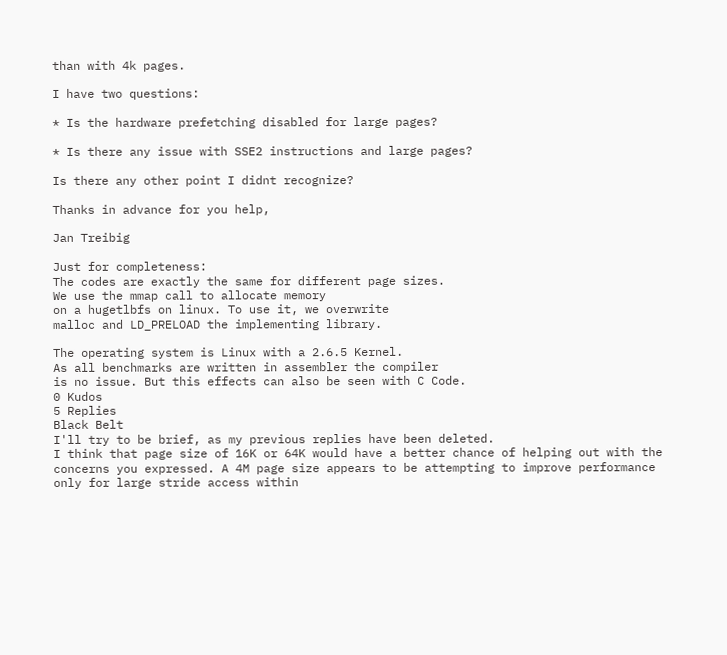than with 4k pages.

I have two questions:

* Is the hardware prefetching disabled for large pages?

* Is there any issue with SSE2 instructions and large pages?

Is there any other point I didnt recognize?

Thanks in advance for you help,

Jan Treibig

Just for completeness:
The codes are exactly the same for different page sizes.
We use the mmap call to allocate memory
on a hugetlbfs on linux. To use it, we overwrite
malloc and LD_PRELOAD the implementing library.

The operating system is Linux with a 2.6.5 Kernel.
As all benchmarks are written in assembler the compiler
is no issue. But this effects can also be seen with C Code.
0 Kudos
5 Replies
Black Belt
I'll try to be brief, as my previous replies have been deleted.
I think that page size of 16K or 64K would have a better chance of helping out with the concerns you expressed. A 4M page size appears to be attempting to improve performance only for large stride access within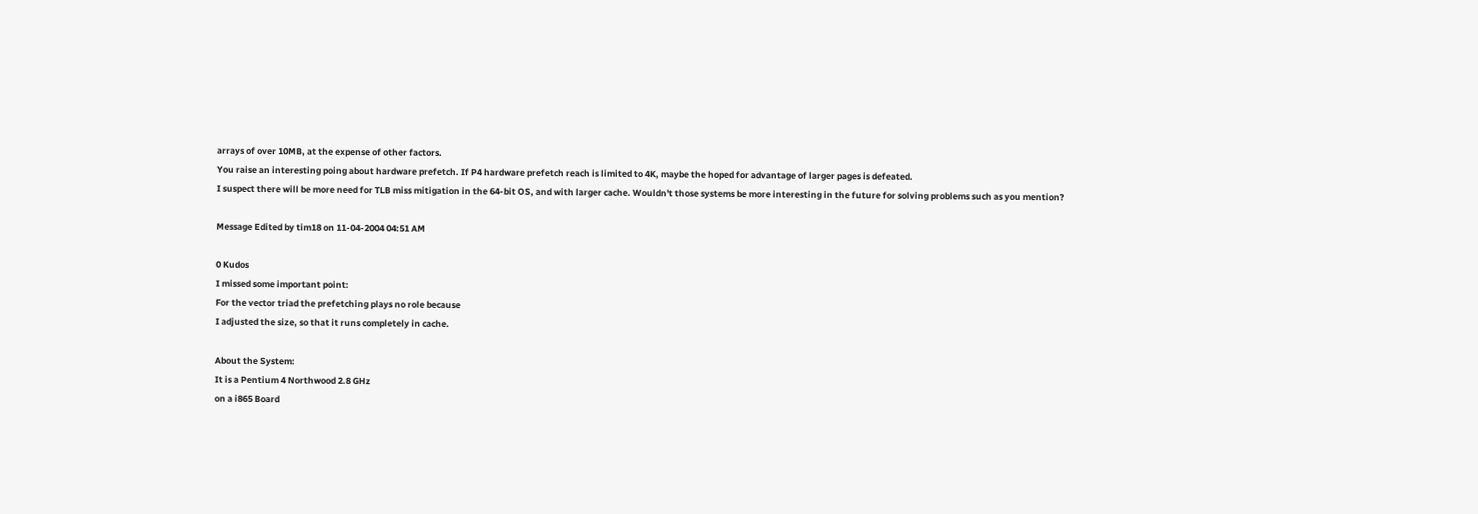arrays of over 10MB, at the expense of other factors.
You raise an interesting poing about hardware prefetch. If P4 hardware prefetch reach is limited to 4K, maybe the hoped for advantage of larger pages is defeated.
I suspect there will be more need for TLB miss mitigation in the 64-bit OS, and with larger cache. Wouldn't those systems be more interesting in the future for solving problems such as you mention?

Message Edited by tim18 on 11-04-2004 04:51 AM

0 Kudos
I missed some important point:
For the vector triad the prefetching plays no role because
I adjusted the size, so that it runs completely in cache.

About the System:
It is a Pentium 4 Northwood 2.8 GHz
on a i865 Board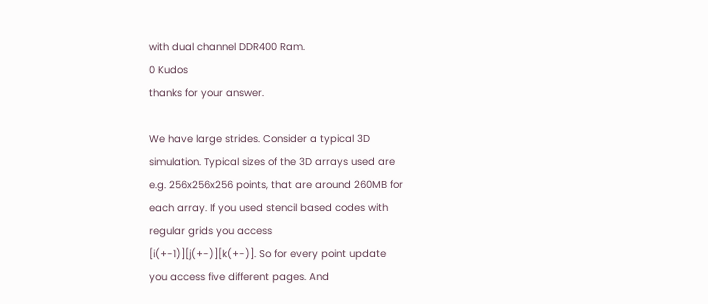with dual channel DDR400 Ram.
0 Kudos
thanks for your answer.

We have large strides. Consider a typical 3D
simulation. Typical sizes of the 3D arrays used are
e.g. 256x256x256 points, that are around 260MB for
each array. If you used stencil based codes with
regular grids you access
[i(+-1)][j(+-)][k(+-)]. So for every point update
you access five different pages. And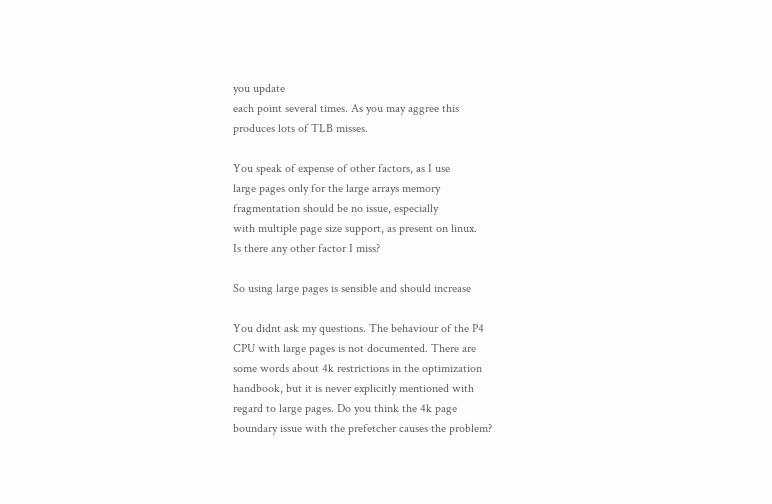you update
each point several times. As you may aggree this
produces lots of TLB misses.

You speak of expense of other factors, as I use
large pages only for the large arrays memory
fragmentation should be no issue, especially
with multiple page size support, as present on linux.
Is there any other factor I miss?

So using large pages is sensible and should increase

You didnt ask my questions. The behaviour of the P4
CPU with large pages is not documented. There are
some words about 4k restrictions in the optimization
handbook, but it is never explicitly mentioned with
regard to large pages. Do you think the 4k page
boundary issue with the prefetcher causes the problem?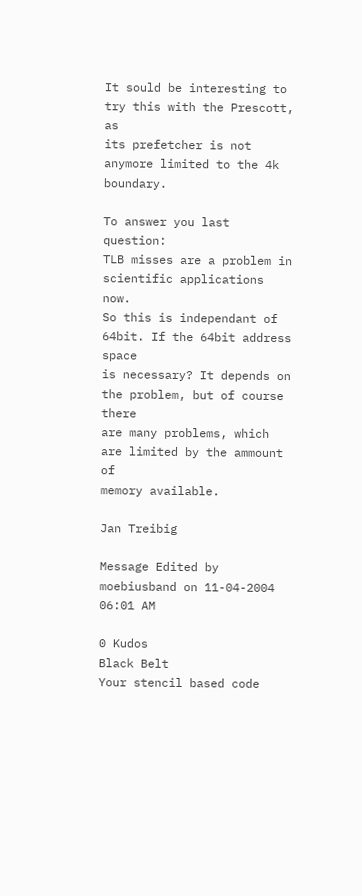It sould be interesting to try this with the Prescott, as
its prefetcher is not anymore limited to the 4k boundary.

To answer you last question:
TLB misses are a problem in scientific applications now.
So this is independant of 64bit. If the 64bit address space
is necessary? It depends on the problem, but of course there
are many problems, which are limited by the ammount of
memory available.

Jan Treibig

Message Edited by moebiusband on 11-04-2004 06:01 AM

0 Kudos
Black Belt
Your stencil based code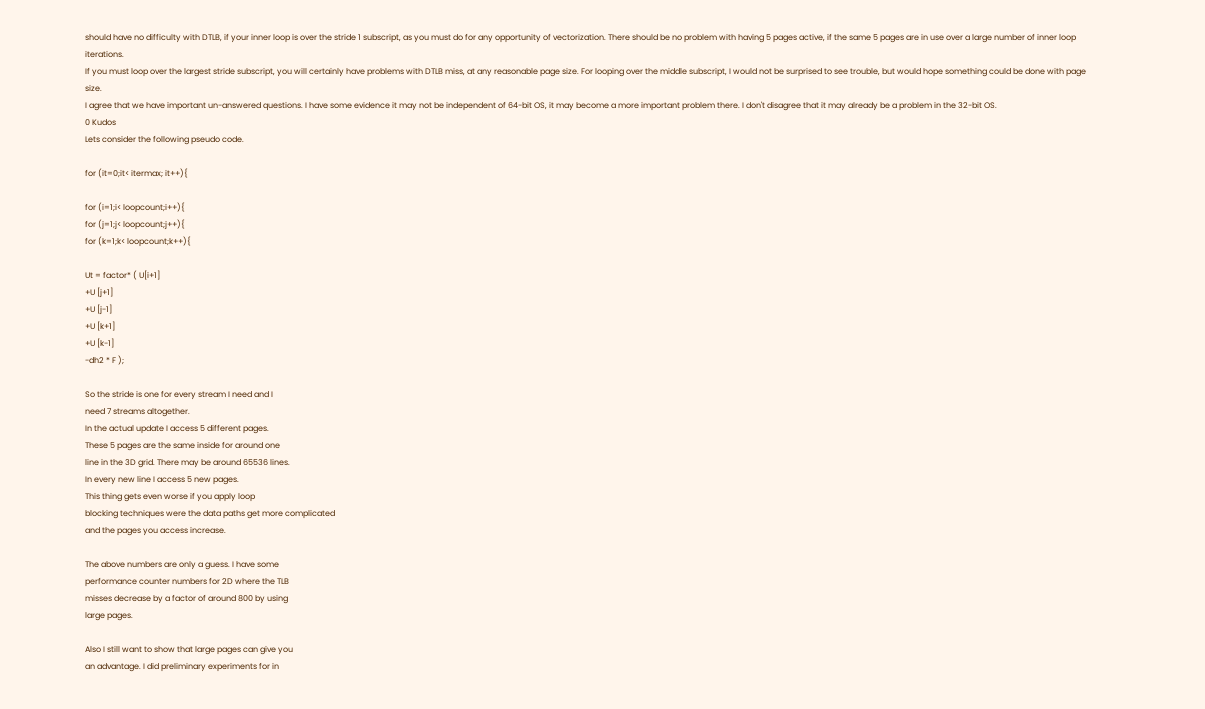should have no difficulty with DTLB, if your inner loop is over the stride 1 subscript, as you must do for any opportunity of vectorization. There should be no problem with having 5 pages active, if the same 5 pages are in use over a large number of inner loop iterations.
If you must loop over the largest stride subscript, you will certainly have problems with DTLB miss, at any reasonable page size. For looping over the middle subscript, I would not be surprised to see trouble, but would hope something could be done with page size.
I agree that we have important un-answered questions. I have some evidence it may not be independent of 64-bit OS, it may become a more important problem there. I don't disagree that it may already be a problem in the 32-bit OS.
0 Kudos
Lets consider the following pseudo code.

for (it=0;it< itermax; it++){

for (i=1;i< loopcount;i++){
for (j=1;j< loopcount;j++){
for (k=1;k< loopcount;k++){

Ut = factor* ( U[i+1]
+U [j+1]
+U [j-1]
+U [k+1]
+U [k-1]
-dh2 * F );

So the stride is one for every stream I need and I
need 7 streams altogether.
In the actual update I access 5 different pages.
These 5 pages are the same inside for around one
line in the 3D grid. There may be around 65536 lines.
In every new line I access 5 new pages.
This thing gets even worse if you apply loop
blocking techniques were the data paths get more complicated
and the pages you access increase.

The above numbers are only a guess. I have some
performance counter numbers for 2D where the TLB
misses decrease by a factor of around 800 by using
large pages.

Also I still want to show that large pages can give you
an advantage. I did preliminary experiments for in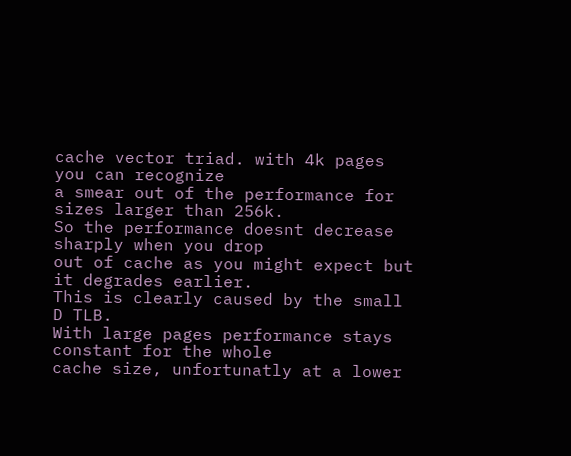cache vector triad. with 4k pages you can recognize
a smear out of the performance for sizes larger than 256k.
So the performance doesnt decrease sharply when you drop
out of cache as you might expect but it degrades earlier.
This is clearly caused by the small D TLB.
With large pages performance stays constant for the whole
cache size, unfortunatly at a lower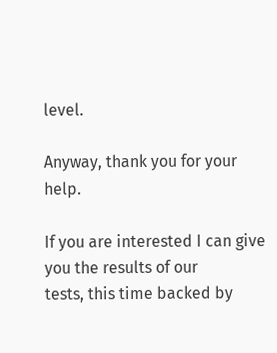level.

Anyway, thank you for your help.

If you are interested I can give you the results of our
tests, this time backed by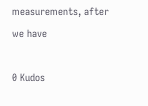measurements, after we have

0 Kudos